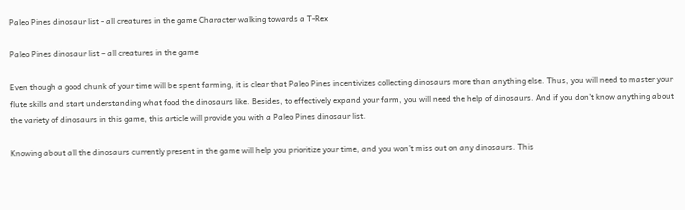Paleo Pines dinosaur list - all creatures in the game Character walking towards a T-Rex

Paleo Pines dinosaur list – all creatures in the game

Even though a good chunk of your time will be spent farming, it is clear that Paleo Pines incentivizes collecting dinosaurs more than anything else. Thus, you will need to master your flute skills and start understanding what food the dinosaurs like. Besides, to effectively expand your farm, you will need the help of dinosaurs. And if you don’t know anything about the variety of dinosaurs in this game, this article will provide you with a Paleo Pines dinosaur list.

Knowing about all the dinosaurs currently present in the game will help you prioritize your time, and you won’t miss out on any dinosaurs. This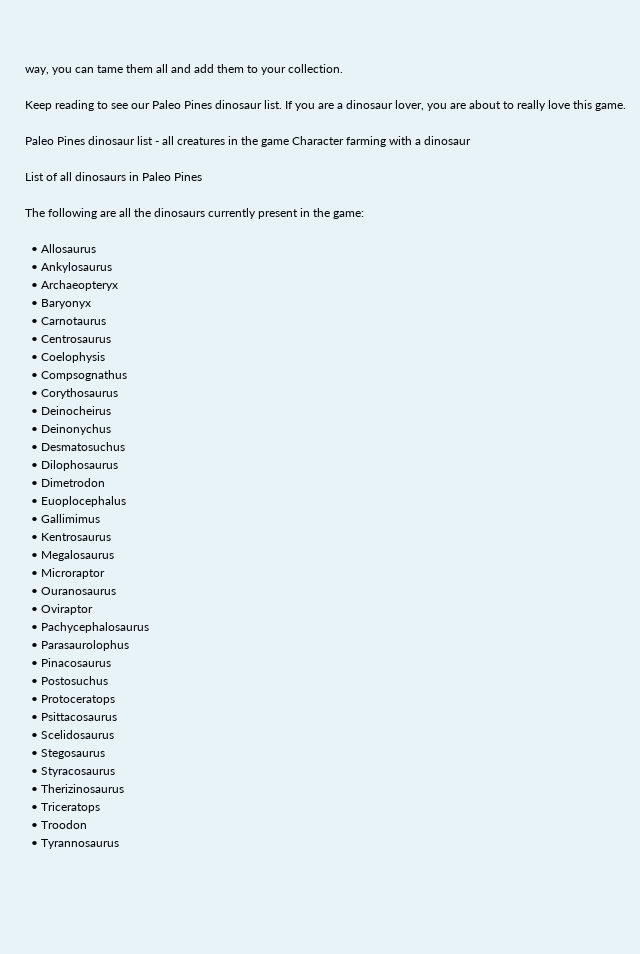way, you can tame them all and add them to your collection.

Keep reading to see our Paleo Pines dinosaur list. If you are a dinosaur lover, you are about to really love this game.

Paleo Pines dinosaur list - all creatures in the game Character farming with a dinosaur

List of all dinosaurs in Paleo Pines

The following are all the dinosaurs currently present in the game:

  • Allosaurus
  • Ankylosaurus
  • Archaeopteryx
  • Baryonyx
  • Carnotaurus
  • Centrosaurus
  • Coelophysis
  • Compsognathus
  • Corythosaurus
  • Deinocheirus
  • Deinonychus
  • Desmatosuchus
  • Dilophosaurus
  • Dimetrodon
  • Euoplocephalus
  • Gallimimus
  • Kentrosaurus
  • Megalosaurus
  • Microraptor
  • Ouranosaurus
  • Oviraptor
  • Pachycephalosaurus
  • Parasaurolophus
  • Pinacosaurus
  • Postosuchus
  • Protoceratops
  • Psittacosaurus
  • Scelidosaurus
  • Stegosaurus
  • Styracosaurus
  • Therizinosaurus
  • Triceratops
  • Troodon
  • Tyrannosaurus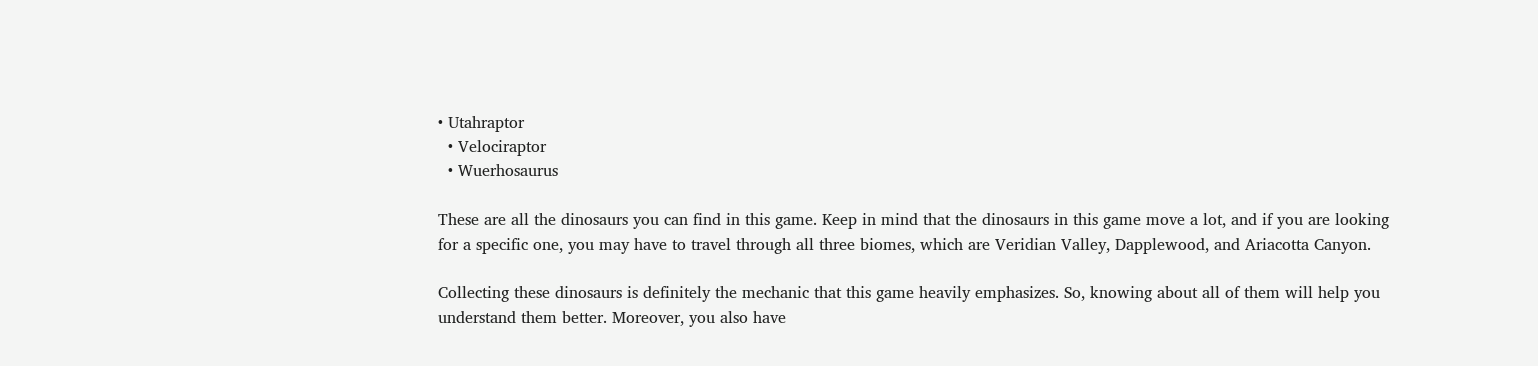• Utahraptor
  • Velociraptor
  • Wuerhosaurus

These are all the dinosaurs you can find in this game. Keep in mind that the dinosaurs in this game move a lot, and if you are looking for a specific one, you may have to travel through all three biomes, which are Veridian Valley, Dapplewood, and Ariacotta Canyon.

Collecting these dinosaurs is definitely the mechanic that this game heavily emphasizes. So, knowing about all of them will help you understand them better. Moreover, you also have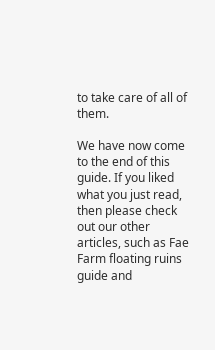to take care of all of them.

We have now come to the end of this guide. If you liked what you just read, then please check out our other articles, such as Fae Farm floating ruins guide and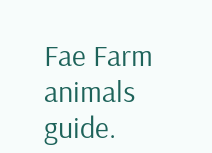Fae Farm animals guide.